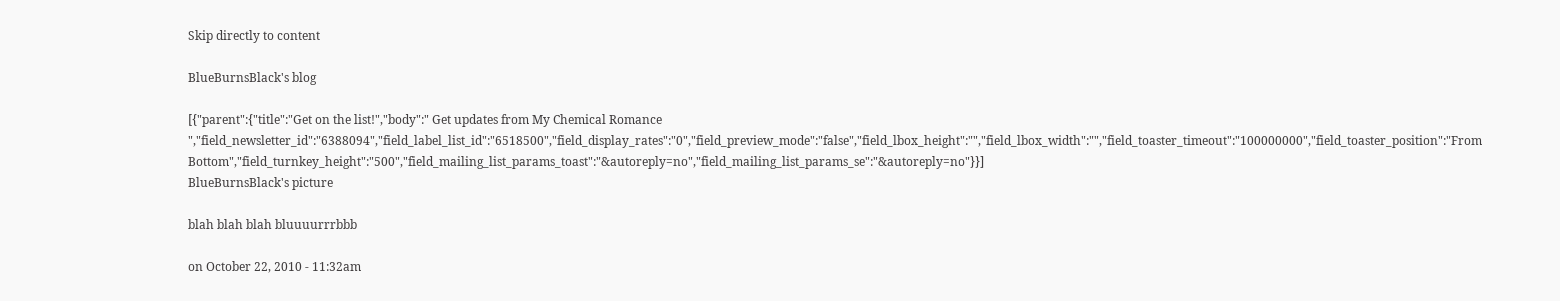Skip directly to content

BlueBurnsBlack's blog

[{"parent":{"title":"Get on the list!","body":" Get updates from My Chemical Romance ","field_newsletter_id":"6388094","field_label_list_id":"6518500","field_display_rates":"0","field_preview_mode":"false","field_lbox_height":"","field_lbox_width":"","field_toaster_timeout":"100000000","field_toaster_position":"From Bottom","field_turnkey_height":"500","field_mailing_list_params_toast":"&autoreply=no","field_mailing_list_params_se":"&autoreply=no"}}]
BlueBurnsBlack's picture

blah blah blah bluuuurrrbbb

on October 22, 2010 - 11:32am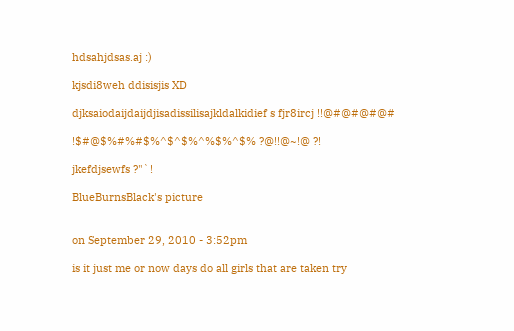hdsahjdsas.aj :)

kjsdi8weh ddisisjis XD

djksaiodaijdaijdjisadissilisajkldalkidief s fjr8ircj !!@#@#@#@#

!$#@$%#%#$%^$^$%^%$%^$% ?@!!@~!@ ?!

jkefdjsewfs ?"`!

BlueBurnsBlack's picture


on September 29, 2010 - 3:52pm

is it just me or now days do all girls that are taken try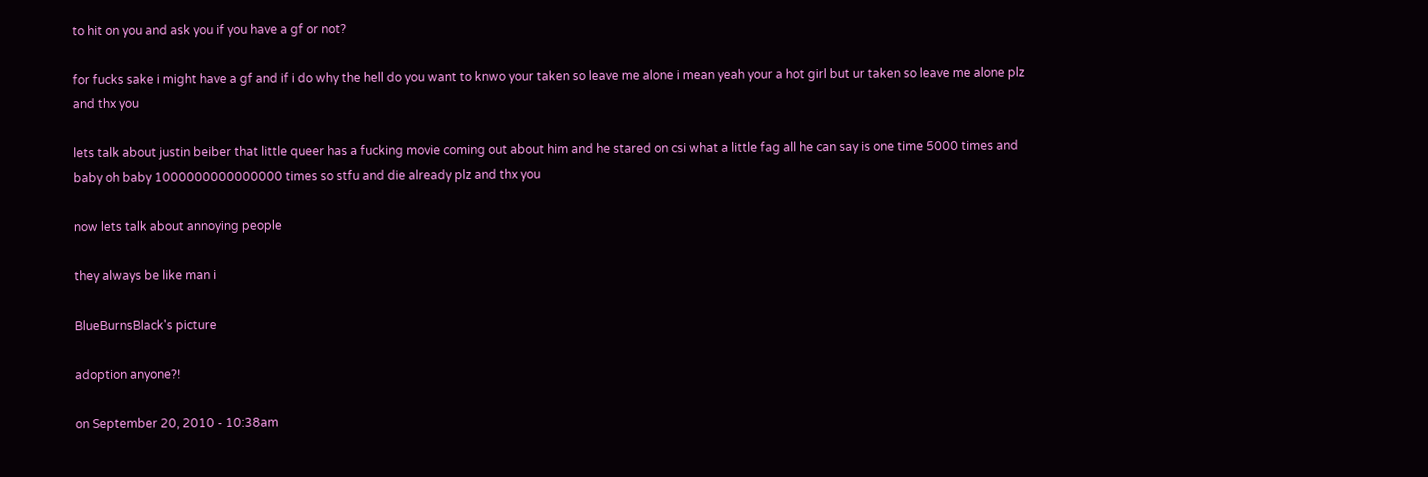to hit on you and ask you if you have a gf or not?

for fucks sake i might have a gf and if i do why the hell do you want to knwo your taken so leave me alone i mean yeah your a hot girl but ur taken so leave me alone plz and thx you

lets talk about justin beiber that little queer has a fucking movie coming out about him and he stared on csi what a little fag all he can say is one time 5000 times and baby oh baby 1000000000000000 times so stfu and die already plz and thx you

now lets talk about annoying people

they always be like man i

BlueBurnsBlack's picture

adoption anyone?!

on September 20, 2010 - 10:38am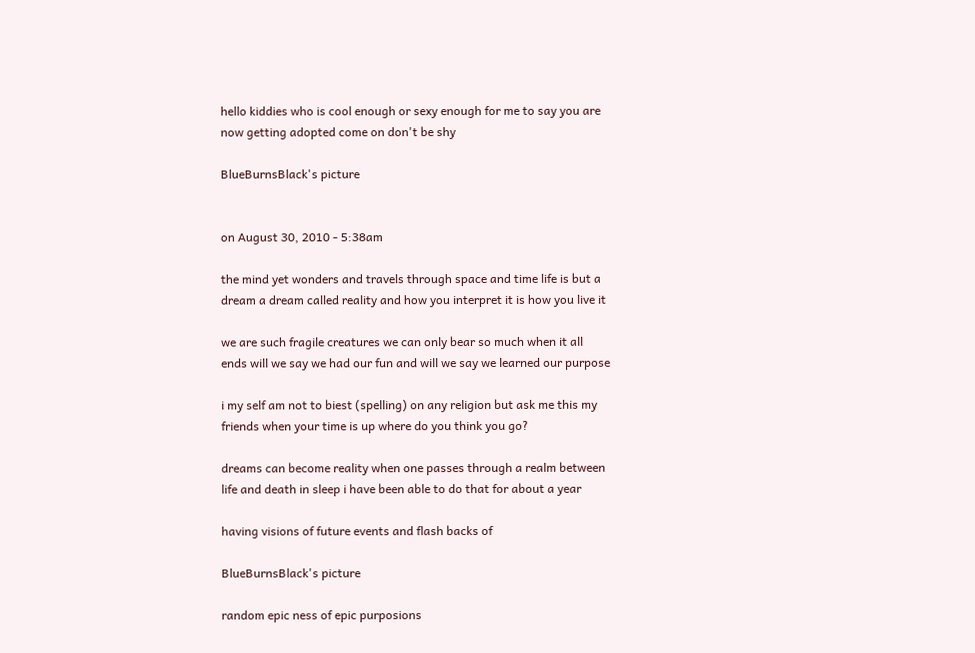hello kiddies who is cool enough or sexy enough for me to say you are now getting adopted come on don't be shy

BlueBurnsBlack's picture


on August 30, 2010 - 5:38am

the mind yet wonders and travels through space and time life is but a dream a dream called reality and how you interpret it is how you live it

we are such fragile creatures we can only bear so much when it all ends will we say we had our fun and will we say we learned our purpose

i my self am not to biest (spelling) on any religion but ask me this my friends when your time is up where do you think you go?

dreams can become reality when one passes through a realm between life and death in sleep i have been able to do that for about a year

having visions of future events and flash backs of

BlueBurnsBlack's picture

random epic ness of epic purposions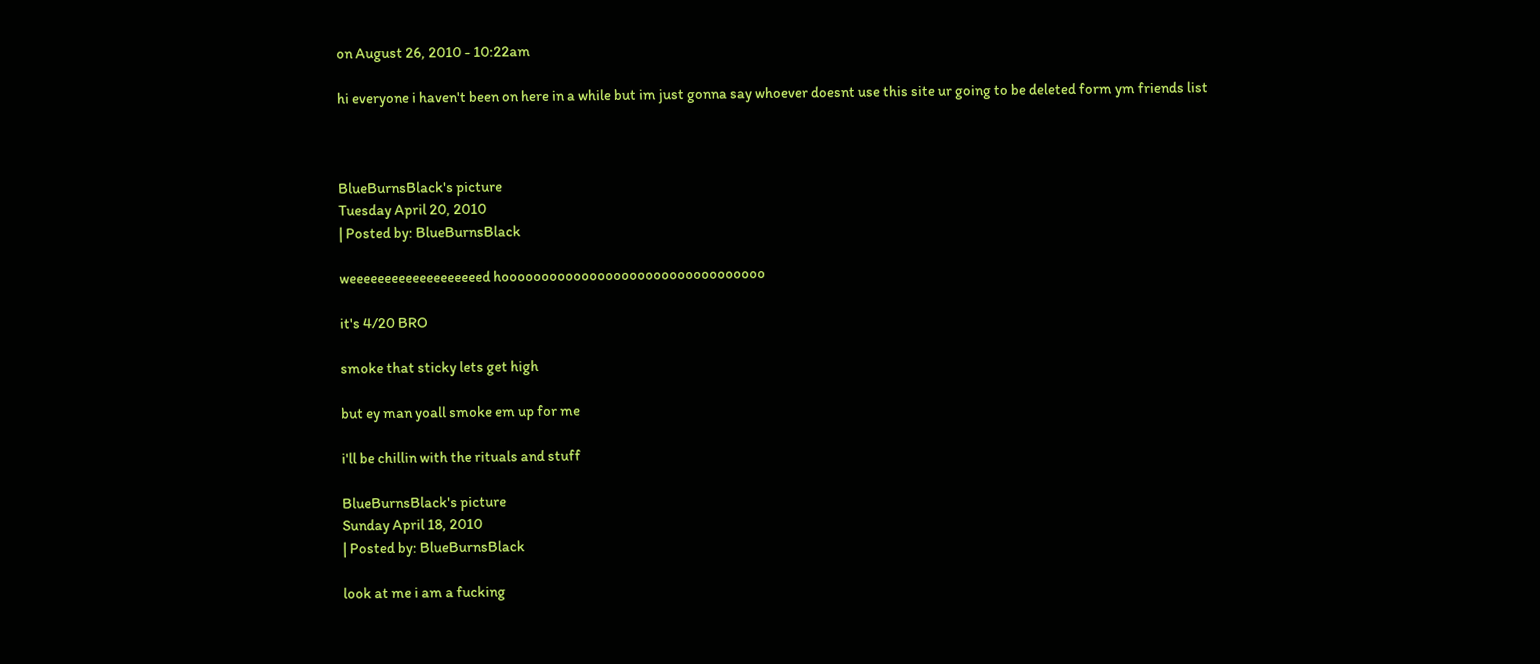on August 26, 2010 - 10:22am

hi everyone i haven't been on here in a while but im just gonna say whoever doesnt use this site ur going to be deleted form ym friends list



BlueBurnsBlack's picture
Tuesday April 20, 2010
| Posted by: BlueBurnsBlack

weeeeeeeeeeeeeeeeeeed hooooooooooooooooooooooooooooooooo

it's 4/20 BRO

smoke that sticky lets get high

but ey man yoall smoke em up for me

i'll be chillin with the rituals and stuff

BlueBurnsBlack's picture
Sunday April 18, 2010
| Posted by: BlueBurnsBlack

look at me i am a fucking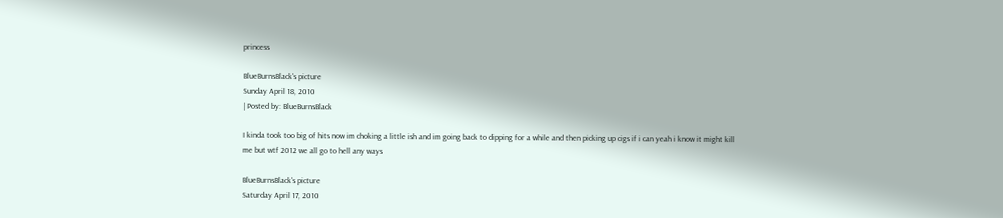princess

BlueBurnsBlack's picture
Sunday April 18, 2010
| Posted by: BlueBurnsBlack

I kinda took too big of hits now im choking a little ish and im going back to dipping for a while and then picking up cigs if i can yeah i know it might kill me but wtf 2012 we all go to hell any ways

BlueBurnsBlack's picture
Saturday April 17, 2010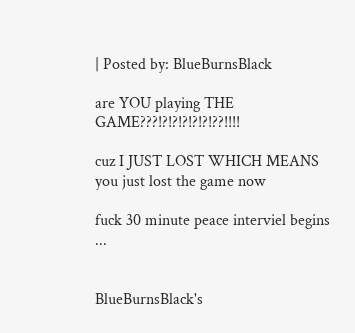| Posted by: BlueBurnsBlack

are YOU playing THE GAME???!?!?!?!?!?!??!!!!

cuz I JUST LOST WHICH MEANS you just lost the game now

fuck 30 minute peace interviel begins ...


BlueBurnsBlack's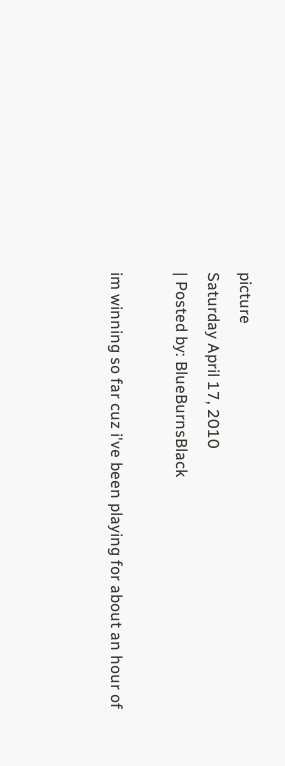picture
Saturday April 17, 2010
| Posted by: BlueBurnsBlack

im winning so far cuz i've been playing for about an hour of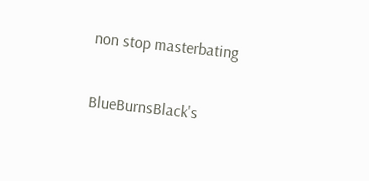non stop masterbating

BlueBurnsBlack's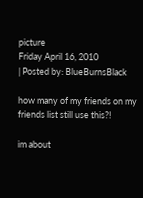picture
Friday April 16, 2010
| Posted by: BlueBurnsBlack

how many of my friends on my friends list still use this?!

im about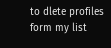to dlete profiles form my list